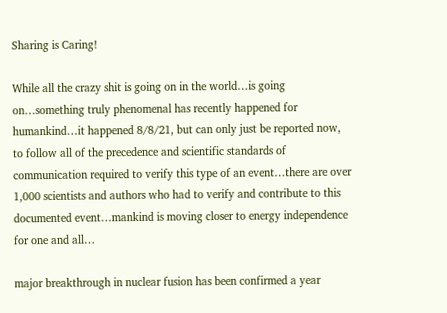Sharing is Caring!

While all the crazy shit is going on in the world…is going on…something truly phenomenal has recently happened for humankind…it happened 8/8/21, but can only just be reported now, to follow all of the precedence and scientific standards of communication required to verify this type of an event…there are over 1,000 scientists and authors who had to verify and contribute to this documented event…mankind is moving closer to energy independence for one and all…

major breakthrough in nuclear fusion has been confirmed a year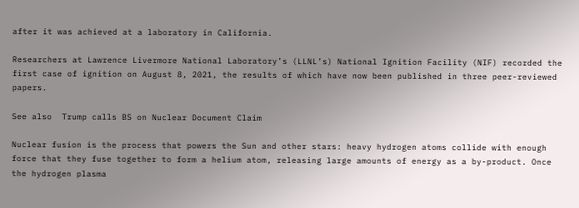after it was achieved at a laboratory in California.

Researchers at Lawrence Livermore National Laboratory’s (LLNL’s) National Ignition Facility (NIF) recorded the first case of ignition on August 8, 2021, the results of which have now been published in three peer-reviewed papers.

See also  Trump calls BS on Nuclear Document Claim

Nuclear fusion is the process that powers the Sun and other stars: heavy hydrogen atoms collide with enough force that they fuse together to form a helium atom, releasing large amounts of energy as a by-product. Once the hydrogen plasma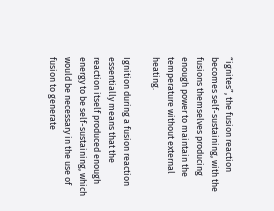“ignites”, the fusion reaction becomes self-sustaining, with the fusions themselves producing enough power to maintain the temperature without external heating.

Ignition during a fusion reaction essentially means that the reaction itself produced enough energy to be self-sustaining, which would be necessary in the use of fusion to generate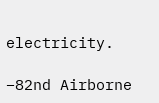electricity.

–82nd Airborne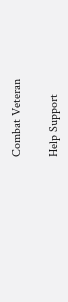Combat Veteran

Help Support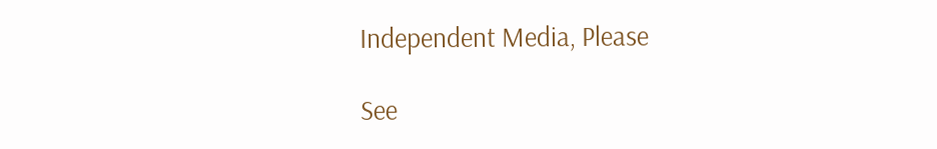Independent Media, Please

See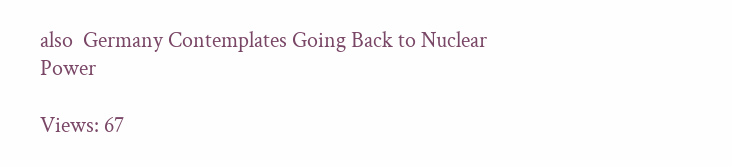also  Germany Contemplates Going Back to Nuclear Power

Views: 67